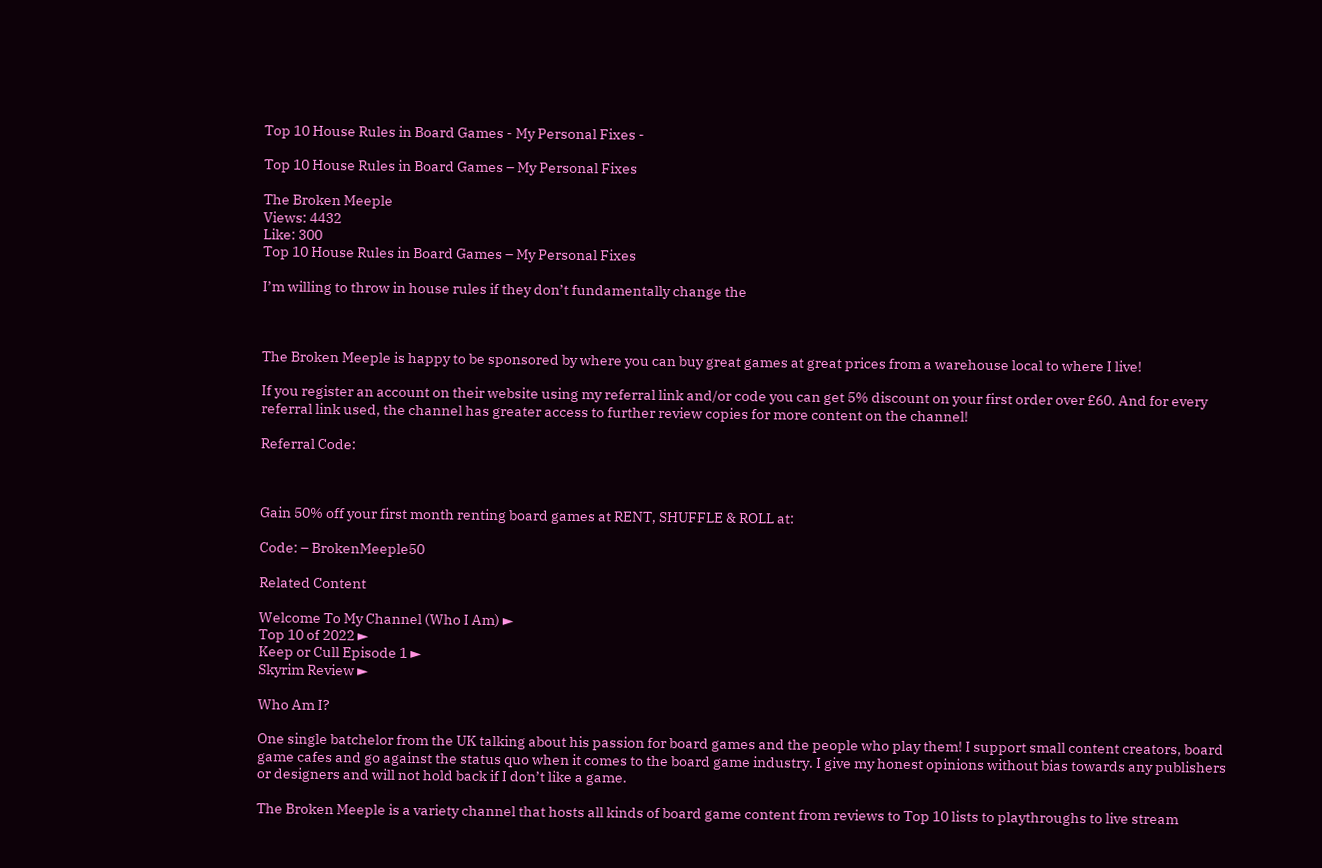Top 10 House Rules in Board Games - My Personal Fixes -

Top 10 House Rules in Board Games – My Personal Fixes

The Broken Meeple
Views: 4432
Like: 300
Top 10 House Rules in Board Games – My Personal Fixes

I’m willing to throw in house rules if they don’t fundamentally change the



The Broken Meeple is happy to be sponsored by where you can buy great games at great prices from a warehouse local to where I live!

If you register an account on their website using my referral link and/or code you can get 5% discount on your first order over £60. And for every referral link used, the channel has greater access to further review copies for more content on the channel!

Referral Code:



Gain 50% off your first month renting board games at RENT, SHUFFLE & ROLL at:

Code: – BrokenMeeple50

Related Content

Welcome To My Channel (Who I Am) ►
Top 10 of 2022 ►
Keep or Cull Episode 1 ►
Skyrim Review ►

Who Am I?

One single batchelor from the UK talking about his passion for board games and the people who play them! I support small content creators, board game cafes and go against the status quo when it comes to the board game industry. I give my honest opinions without bias towards any publishers or designers and will not hold back if I don’t like a game.

The Broken Meeple is a variety channel that hosts all kinds of board game content from reviews to Top 10 lists to playthroughs to live stream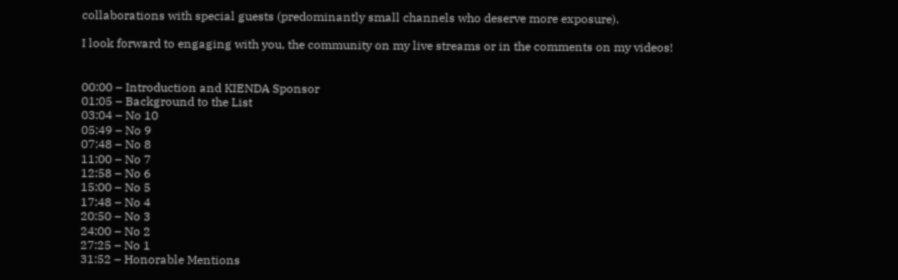collaborations with special guests (predominantly small channels who deserve more exposure).

I look forward to engaging with you, the community on my live streams or in the comments on my videos!


00:00 – Introduction and KIENDA Sponsor
01:05 – Background to the List
03:04 – No 10
05:49 – No 9
07:48 – No 8
11:00 – No 7
12:58 – No 6
15:00 – No 5
17:48 – No 4
20:50 – No 3
24:00 – No 2
27:25 – No 1
31:52 – Honorable Mentions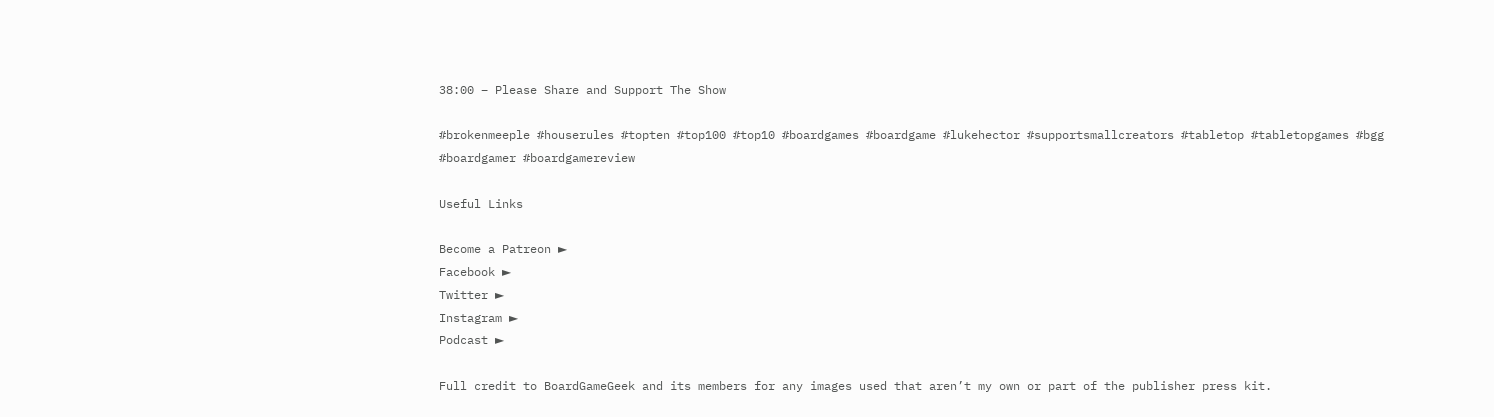38:00 – Please Share and Support The Show

#brokenmeeple #houserules #topten #top100 #top10 #boardgames #boardgame #lukehector #supportsmallcreators #tabletop #tabletopgames #bgg #boardgamer #boardgamereview

Useful Links

Become a Patreon ►
Facebook ►
Twitter ►
Instagram ►
Podcast ►

Full credit to BoardGameGeek and its members for any images used that aren’t my own or part of the publisher press kit.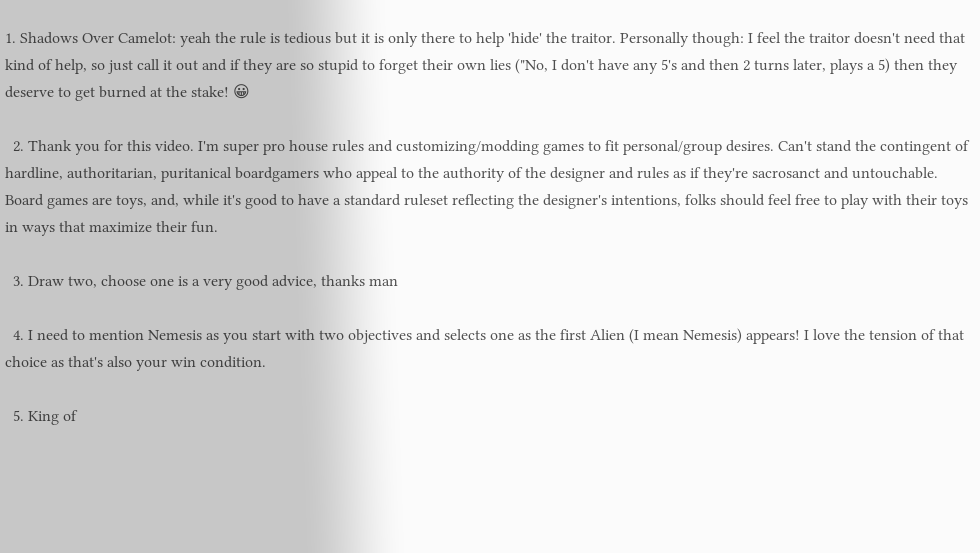1. Shadows Over Camelot: yeah the rule is tedious but it is only there to help 'hide' the traitor. Personally though: I feel the traitor doesn't need that kind of help, so just call it out and if they are so stupid to forget their own lies ("No, I don't have any 5's and then 2 turns later, plays a 5) then they deserve to get burned at the stake! 😀

  2. Thank you for this video. I'm super pro house rules and customizing/modding games to fit personal/group desires. Can't stand the contingent of hardline, authoritarian, puritanical boardgamers who appeal to the authority of the designer and rules as if they're sacrosanct and untouchable. Board games are toys, and, while it's good to have a standard ruleset reflecting the designer's intentions, folks should feel free to play with their toys in ways that maximize their fun.

  3. Draw two, choose one is a very good advice, thanks man

  4. I need to mention Nemesis as you start with two objectives and selects one as the first Alien (I mean Nemesis) appears! I love the tension of that choice as that's also your win condition.

  5. King of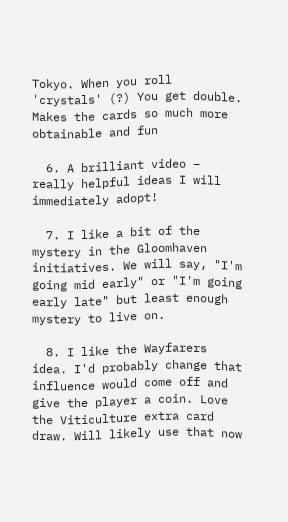Tokyo. When you roll 'crystals' (?) You get double. Makes the cards so much more obtainable and fun

  6. A brilliant video – really helpful ideas I will immediately adopt!

  7. I like a bit of the mystery in the Gloomhaven initiatives. We will say, "I'm going mid early" or "I'm going early late" but least enough mystery to live on.

  8. I like the Wayfarers idea. I'd probably change that influence would come off and give the player a coin. Love the Viticulture extra card draw. Will likely use that now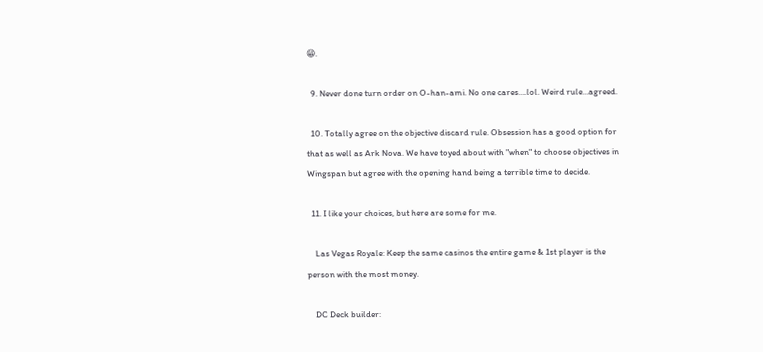😁.

  9. Never done turn order on O-han-ami. No one cares….lol. Weird rule…agreed.

  10. Totally agree on the objective discard rule. Obsession has a good option for that as well as Ark Nova. We have toyed about with "when" to choose objectives in Wingspan but agree with the opening hand being a terrible time to decide.

  11. I like your choices, but here are some for me.

    Las Vegas Royale: Keep the same casinos the entire game & 1st player is the person with the most money.

    DC Deck builder: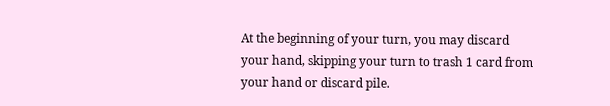At the beginning of your turn, you may discard your hand, skipping your turn to trash 1 card from your hand or discard pile.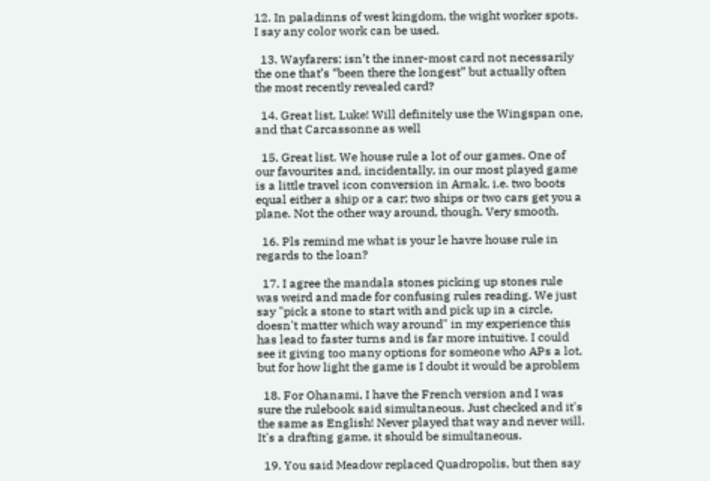12. In paladinns of west kingdom, the wight worker spots. I say any color work can be used.

  13. Wayfarers: isn’t the inner-most card not necessarily the one that’s “been there the longest” but actually often the most recently revealed card?

  14. Great list, Luke! Will definitely use the Wingspan one, and that Carcassonne as well

  15. Great list. We house rule a lot of our games. One of our favourites and, incidentally, in our most played game is a little travel icon conversion in Arnak, i.e. two boots equal either a ship or a car; two ships or two cars get you a plane. Not the other way around, though. Very smooth.

  16. Pls remind me what is your le havre house rule in regards to the loan?

  17. I agree the mandala stones picking up stones rule was weird and made for confusing rules reading. We just say "pick a stone to start with and pick up in a circle, doesn't matter which way around" in my experience this has lead to faster turns and is far more intuitive. I could see it giving too many options for someone who APs a lot, but for how light the game is I doubt it would be aproblem

  18. For Ohanami, I have the French version and I was sure the rulebook said simultaneous. Just checked and it's the same as English! Never played that way and never will. It's a drafting game, it should be simultaneous.

  19. You said Meadow replaced Quadropolis, but then say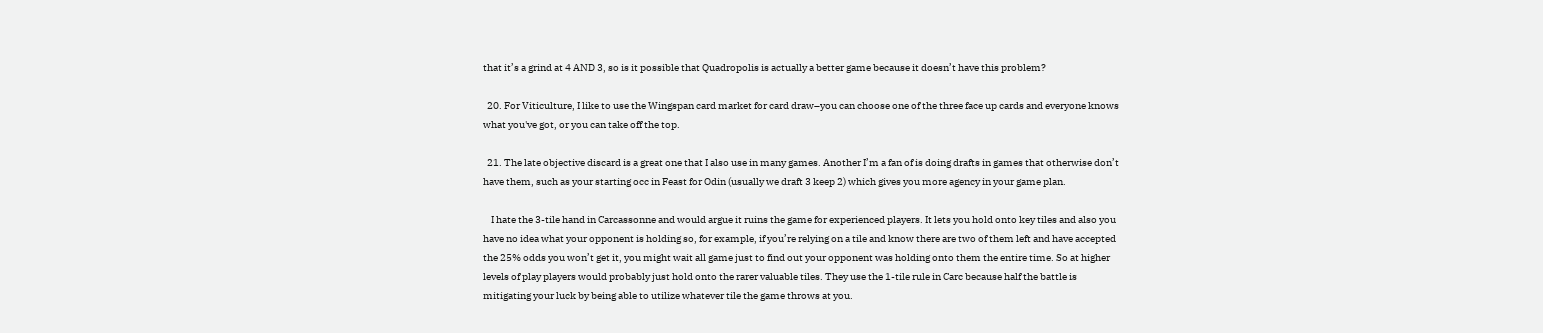that it’s a grind at 4 AND 3, so is it possible that Quadropolis is actually a better game because it doesn’t have this problem?

  20. For Viticulture, I like to use the Wingspan card market for card draw–you can choose one of the three face up cards and everyone knows what you've got, or you can take off the top.

  21. The late objective discard is a great one that I also use in many games. Another I’m a fan of is doing drafts in games that otherwise don’t have them, such as your starting occ in Feast for Odin (usually we draft 3 keep 2) which gives you more agency in your game plan.

    I hate the 3-tile hand in Carcassonne and would argue it ruins the game for experienced players. It lets you hold onto key tiles and also you have no idea what your opponent is holding so, for example, if you’re relying on a tile and know there are two of them left and have accepted the 25% odds you won’t get it, you might wait all game just to find out your opponent was holding onto them the entire time. So at higher levels of play players would probably just hold onto the rarer valuable tiles. They use the 1-tile rule in Carc because half the battle is mitigating your luck by being able to utilize whatever tile the game throws at you.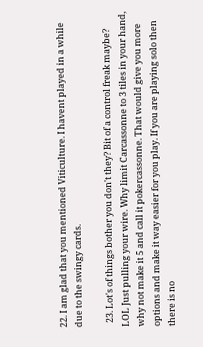22. I am glad that you mentioned Viticulture. I havent played in a while due to the swingy cards.

  23. Lot's of things bother you don't they? Bit of a control freak maybe? LOL Just pulling your wire. Why limit Carcassonne to 3 tiles in your hand, why not make it 5 and call it pokercassonne. That would give you more options and make it way easier for you play. If you are playing solo then there is no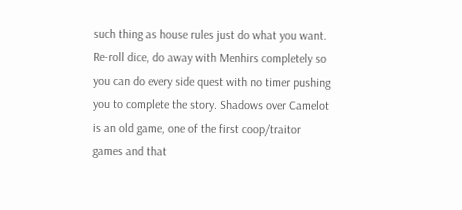such thing as house rules just do what you want. Re-roll dice, do away with Menhirs completely so you can do every side quest with no timer pushing you to complete the story. Shadows over Camelot is an old game, one of the first coop/traitor games and that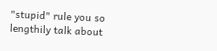"stupid" rule you so lengthily talk about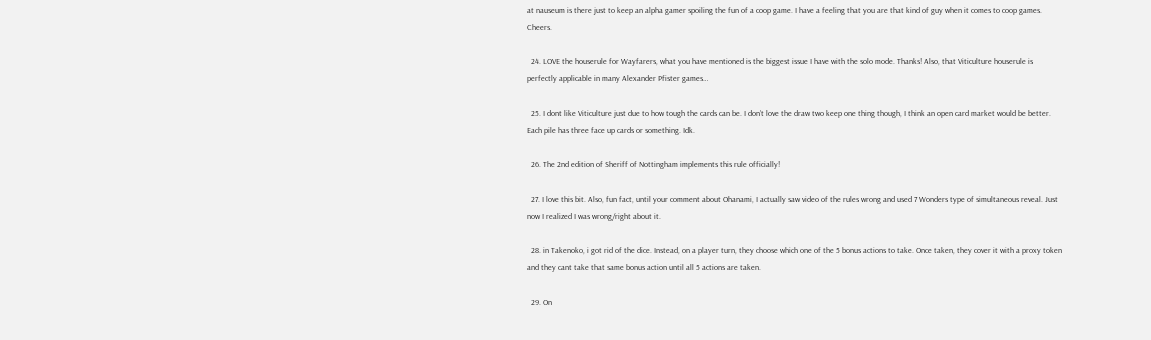at nauseum is there just to keep an alpha gamer spoiling the fun of a coop game. I have a feeling that you are that kind of guy when it comes to coop games. Cheers.

  24. LOVE the houserule for Wayfarers, what you have mentioned is the biggest issue I have with the solo mode. Thanks! Also, that Viticulture houserule is perfectly applicable in many Alexander Pfister games…

  25. I dont like Viticulture just due to how tough the cards can be. I don’t love the draw two keep one thing though, I think an open card market would be better. Each pile has three face up cards or something. Idk.

  26. The 2nd edition of Sheriff of Nottingham implements this rule officially!

  27. I love this bit. Also, fun fact, until your comment about Ohanami, I actually saw video of the rules wrong and used 7 Wonders type of simultaneous reveal. Just now I realized I was wrong/right about it.

  28. in Takenoko, i got rid of the dice. Instead, on a player turn, they choose which one of the 5 bonus actions to take. Once taken, they cover it with a proxy token and they cant take that same bonus action until all 5 actions are taken.

  29. On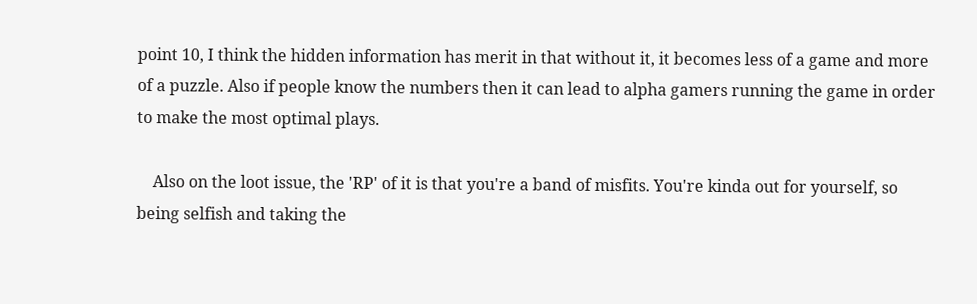point 10, I think the hidden information has merit in that without it, it becomes less of a game and more of a puzzle. Also if people know the numbers then it can lead to alpha gamers running the game in order to make the most optimal plays.

    Also on the loot issue, the 'RP' of it is that you're a band of misfits. You're kinda out for yourself, so being selfish and taking the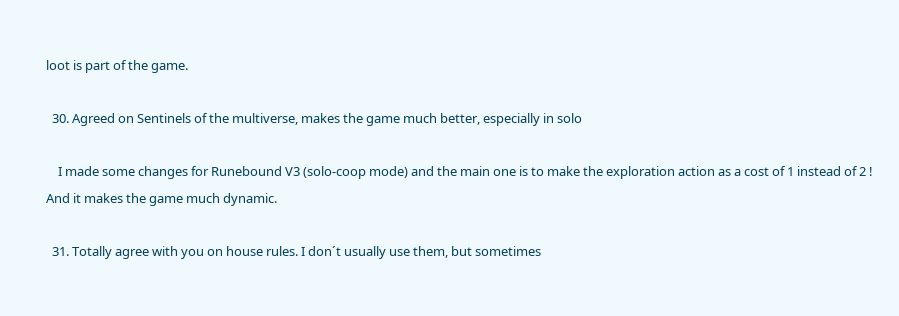loot is part of the game.

  30. Agreed on Sentinels of the multiverse, makes the game much better, especially in solo

    I made some changes for Runebound V3 (solo-coop mode) and the main one is to make the exploration action as a cost of 1 instead of 2 ! And it makes the game much dynamic.

  31. Totally agree with you on house rules. I don´t usually use them, but sometimes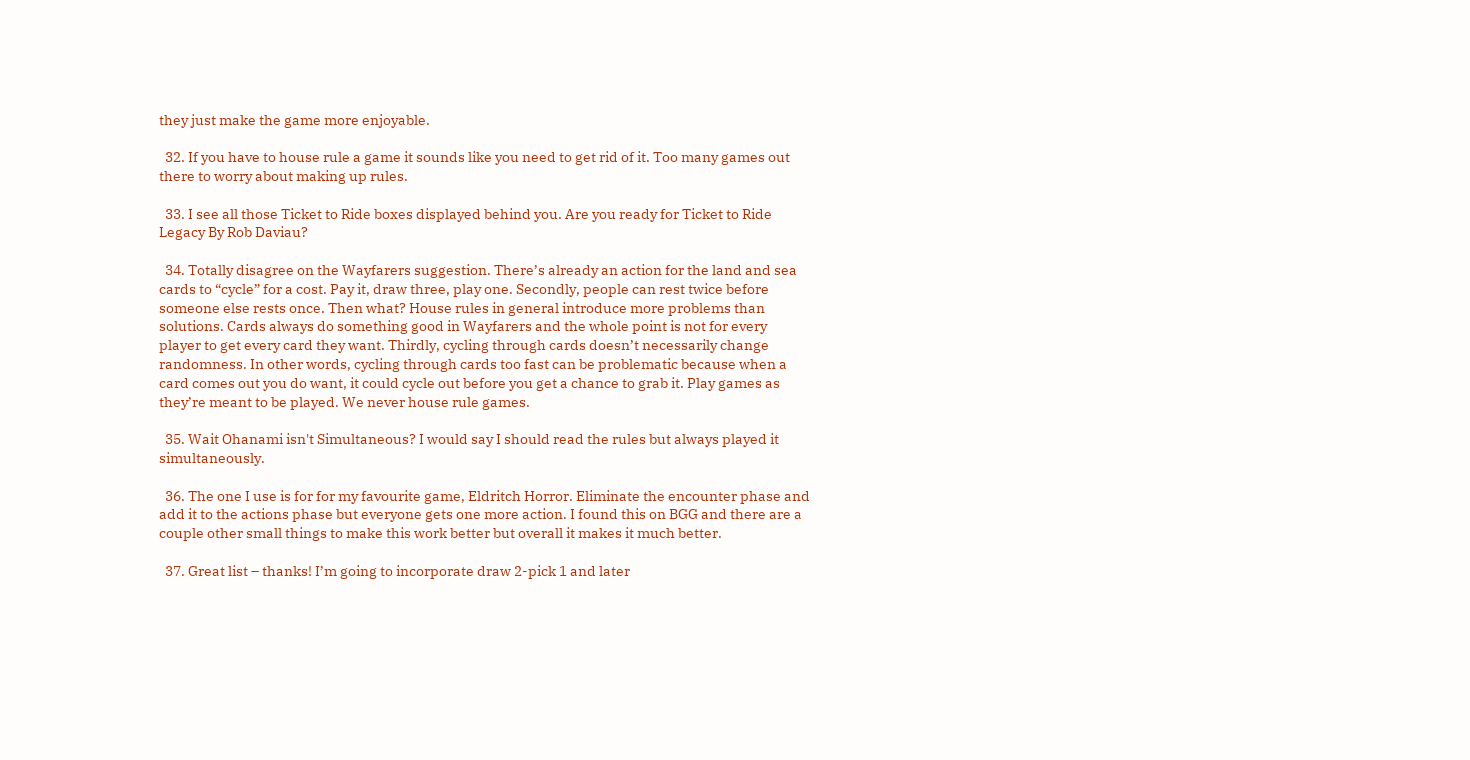they just make the game more enjoyable.

  32. If you have to house rule a game it sounds like you need to get rid of it. Too many games out there to worry about making up rules.

  33. I see all those Ticket to Ride boxes displayed behind you. Are you ready for Ticket to Ride Legacy By Rob Daviau?

  34. Totally disagree on the Wayfarers suggestion. There’s already an action for the land and sea cards to “cycle” for a cost. Pay it, draw three, play one. Secondly, people can rest twice before someone else rests once. Then what? House rules in general introduce more problems than solutions. Cards always do something good in Wayfarers and the whole point is not for every player to get every card they want. Thirdly, cycling through cards doesn’t necessarily change randomness. In other words, cycling through cards too fast can be problematic because when a card comes out you do want, it could cycle out before you get a chance to grab it. Play games as they’re meant to be played. We never house rule games.

  35. Wait Ohanami isn't Simultaneous? I would say I should read the rules but always played it simultaneously.

  36. The one I use is for for my favourite game, Eldritch Horror. Eliminate the encounter phase and add it to the actions phase but everyone gets one more action. I found this on BGG and there are a couple other small things to make this work better but overall it makes it much better.

  37. Great list – thanks! I’m going to incorporate draw 2-pick 1 and later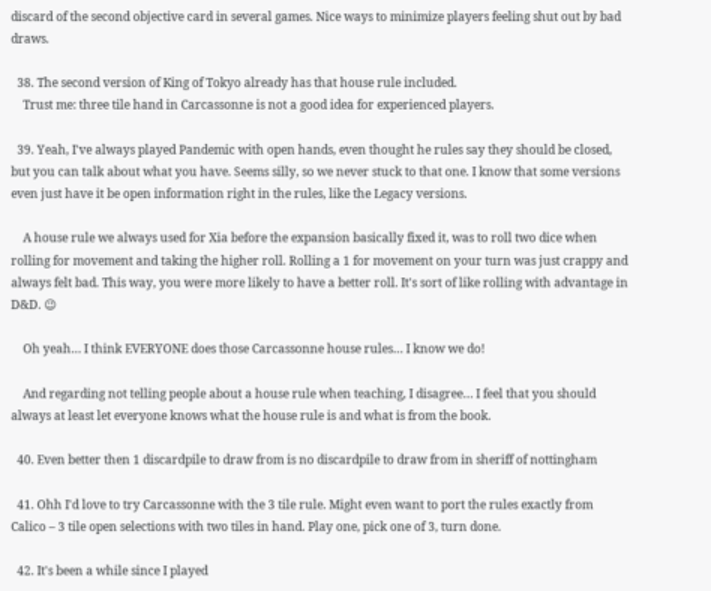discard of the second objective card in several games. Nice ways to minimize players feeling shut out by bad draws.

  38. The second version of King of Tokyo already has that house rule included.
    Trust me: three tile hand in Carcassonne is not a good idea for experienced players.

  39. Yeah, I've always played Pandemic with open hands, even thought he rules say they should be closed, but you can talk about what you have. Seems silly, so we never stuck to that one. I know that some versions even just have it be open information right in the rules, like the Legacy versions.

    A house rule we always used for Xia before the expansion basically fixed it, was to roll two dice when rolling for movement and taking the higher roll. Rolling a 1 for movement on your turn was just crappy and always felt bad. This way, you were more likely to have a better roll. It's sort of like rolling with advantage in D&D. 😉

    Oh yeah… I think EVERYONE does those Carcassonne house rules… I know we do!

    And regarding not telling people about a house rule when teaching, I disagree… I feel that you should always at least let everyone knows what the house rule is and what is from the book.

  40. Even better then 1 discardpile to draw from is no discardpile to draw from in sheriff of nottingham

  41. Ohh I'd love to try Carcassonne with the 3 tile rule. Might even want to port the rules exactly from Calico – 3 tile open selections with two tiles in hand. Play one, pick one of 3, turn done.

  42. It's been a while since I played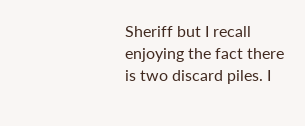Sheriff but I recall enjoying the fact there is two discard piles. I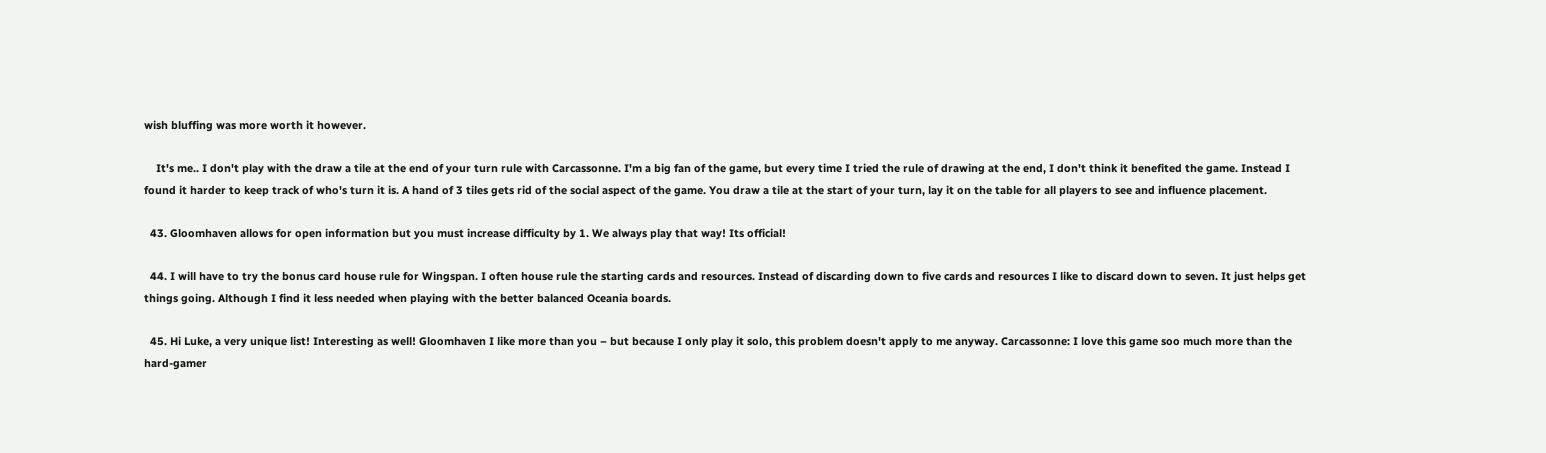wish bluffing was more worth it however.

    It's me.. I don't play with the draw a tile at the end of your turn rule with Carcassonne. I'm a big fan of the game, but every time I tried the rule of drawing at the end, I don't think it benefited the game. Instead I found it harder to keep track of who's turn it is. A hand of 3 tiles gets rid of the social aspect of the game. You draw a tile at the start of your turn, lay it on the table for all players to see and influence placement.

  43. Gloomhaven allows for open information but you must increase difficulty by 1. We always play that way! Its official!

  44. I will have to try the bonus card house rule for Wingspan. I often house rule the starting cards and resources. Instead of discarding down to five cards and resources I like to discard down to seven. It just helps get things going. Although I find it less needed when playing with the better balanced Oceania boards.

  45. Hi Luke, a very unique list! Interesting as well! Gloomhaven I like more than you – but because I only play it solo, this problem doesn't apply to me anyway. Carcassonne: I love this game soo much more than the hard-gamer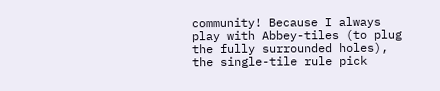community! Because I always play with Abbey-tiles (to plug the fully surrounded holes), the single-tile rule pick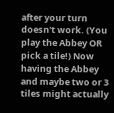after your turn doesn't work. (You play the Abbey OR pick a tile!) Now having the Abbey and maybe two or 3 tiles might actually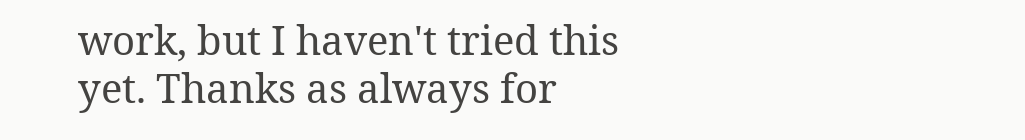work, but I haven't tried this yet. Thanks as always for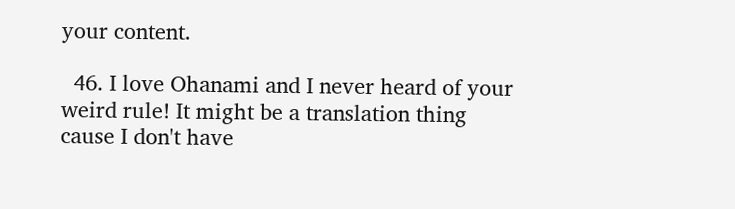your content.

  46. I love Ohanami and I never heard of your weird rule! It might be a translation thing cause I don't have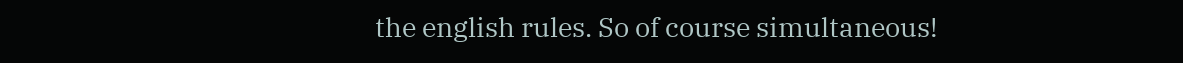the english rules. So of course simultaneous!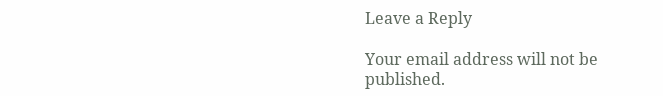Leave a Reply

Your email address will not be published.